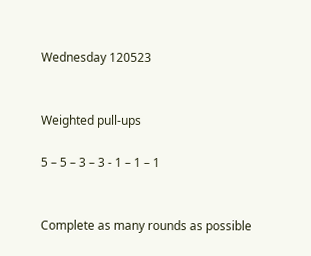Wednesday 120523


Weighted pull-ups

5 – 5 – 3 – 3 - 1 – 1 – 1


Complete as many rounds as possible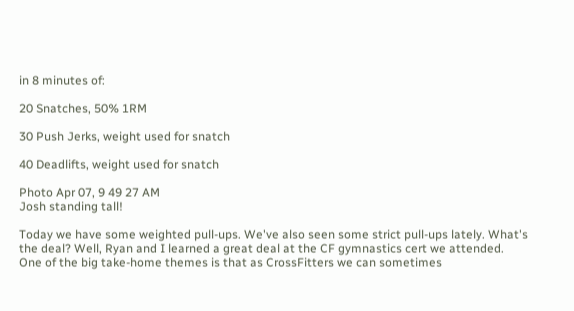in 8 minutes of:

20 Snatches, 50% 1RM

30 Push Jerks, weight used for snatch

40 Deadlifts, weight used for snatch

Photo Apr 07, 9 49 27 AM
Josh standing tall!

Today we have some weighted pull-ups. We've also seen some strict pull-ups lately. What's the deal? Well, Ryan and I learned a great deal at the CF gymnastics cert we attended. One of the big take-home themes is that as CrossFitters we can sometimes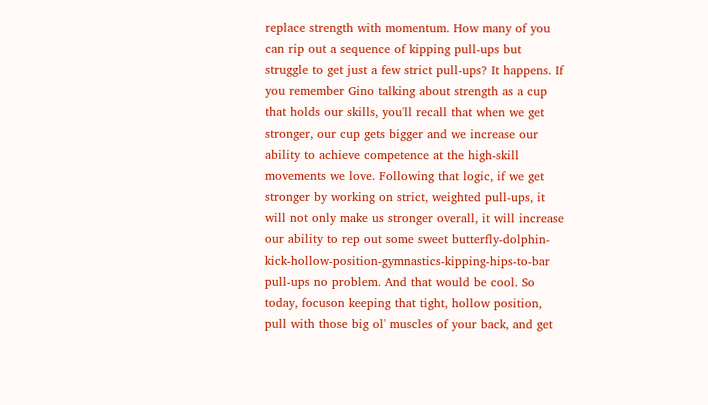replace strength with momentum. How many of you can rip out a sequence of kipping pull-ups but struggle to get just a few strict pull-ups? It happens. If you remember Gino talking about strength as a cup that holds our skills, you'll recall that when we get stronger, our cup gets bigger and we increase our ability to achieve competence at the high-skill movements we love. Following that logic, if we get stronger by working on strict, weighted pull-ups, it will not only make us stronger overall, it will increase our ability to rep out some sweet butterfly-dolphin-kick-hollow-position-gymnastics-kipping-hips-to-bar pull-ups no problem. And that would be cool. So today, focuson keeping that tight, hollow position, pull with those big ol' muscles of your back, and get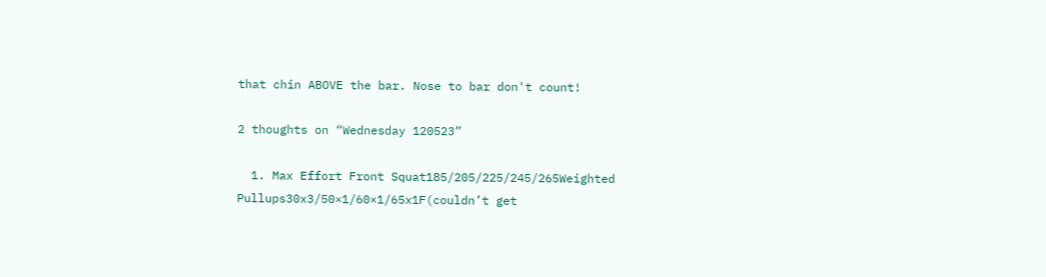that chin ABOVE the bar. Nose to bar don't count!

2 thoughts on “Wednesday 120523”

  1. Max Effort Front Squat185/205/225/245/265Weighted Pullups30x3/50×1/60×1/65x1F(couldn’t get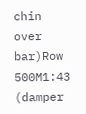chin over bar)Row 500M1:43 (damper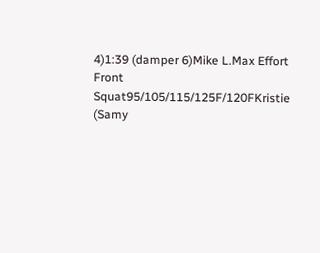4)1:39 (damper 6)Mike L.Max Effort Front Squat95/105/115/125F/120FKristie (Samy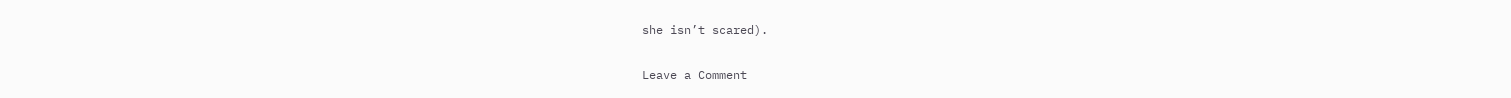she isn’t scared).

Leave a Comment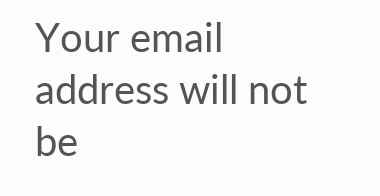Your email address will not be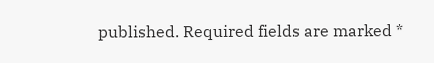published. Required fields are marked *